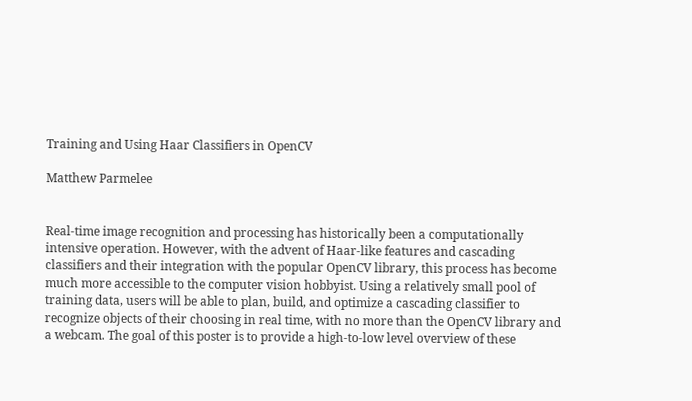Training and Using Haar Classifiers in OpenCV

Matthew Parmelee


Real-time image recognition and processing has historically been a computationally intensive operation. However, with the advent of Haar-like features and cascading classifiers and their integration with the popular OpenCV library, this process has become much more accessible to the computer vision hobbyist. Using a relatively small pool of training data, users will be able to plan, build, and optimize a cascading classifier to recognize objects of their choosing in real time, with no more than the OpenCV library and a webcam. The goal of this poster is to provide a high-to-low level overview of these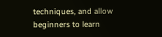techniques, and allow beginners to learn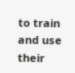to train and use their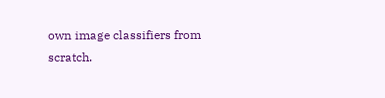own image classifiers from scratch.